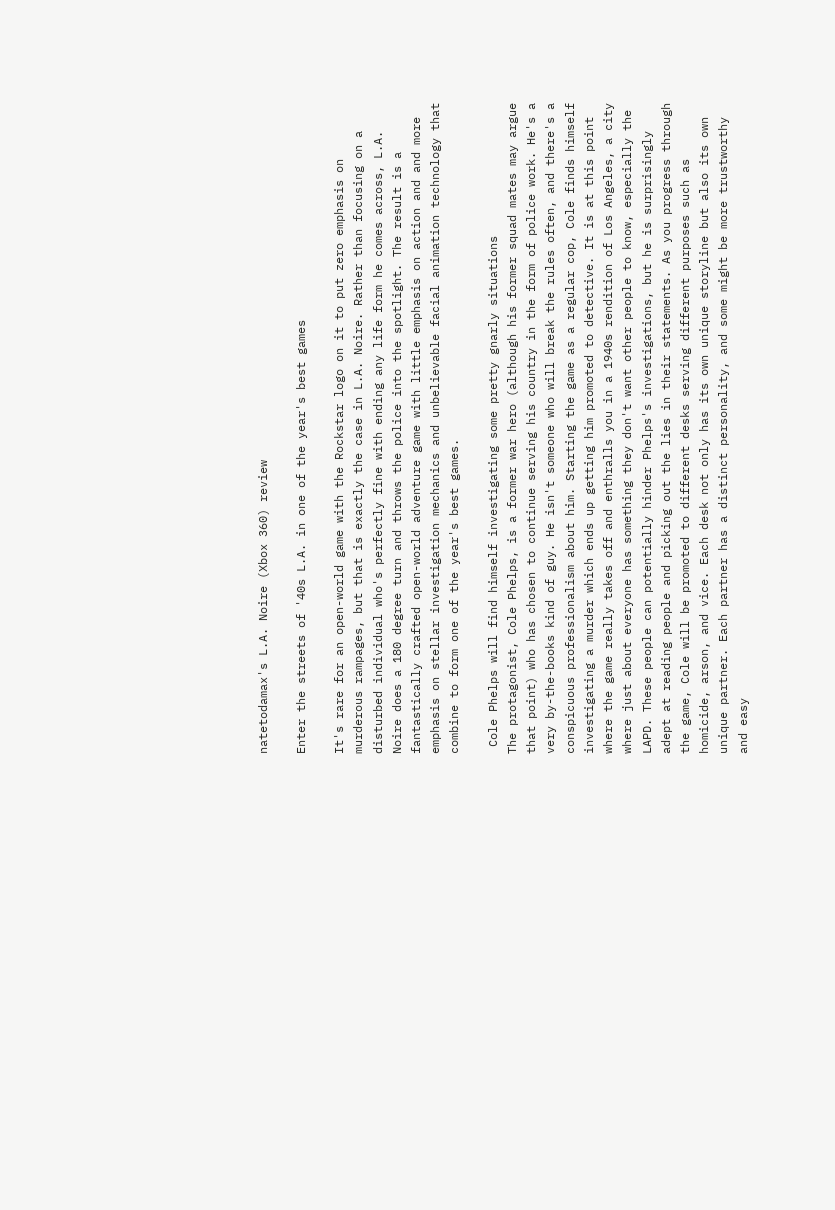natetodamax's L.A. Noire (Xbox 360) review

Enter the streets of '40s L.A. in one of the year's best games

It's rare for an open-world game with the Rockstar logo on it to put zero emphasis on murderous rampages, but that is exactly the case in L.A. Noire. Rather than focusing on a disturbed individual who's perfectly fine with ending any life form he comes across, L.A. Noire does a 180 degree turn and throws the police into the spotlight. The result is a fantastically crafted open-world adventure game with little emphasis on action and and more emphasis on stellar investigation mechanics and unbelievable facial animation technology that combine to form one of the year's best games.

 Cole Phelps will find himself investigating some pretty gnarly situations
The protagonist, Cole Phelps, is a former war hero (although his former squad mates may argue that point) who has chosen to continue serving his country in the form of police work. He's a very by-the-books kind of guy. He isn't someone who will break the rules often, and there's a conspicuous professionalism about him. Starting the game as a regular cop, Cole finds himself investigating a murder which ends up getting him promoted to detective. It is at this point where the game really takes off and enthralls you in a 1940s rendition of Los Angeles, a city where just about everyone has something they don't want other people to know, especially the LAPD. These people can potentially hinder Phelps's investigations, but he is surprisingly adept at reading people and picking out the lies in their statements. As you progress through the game, Cole will be promoted to different desks serving different purposes such as homicide, arson, and vice. Each desk not only has its own unique storyline but also its own unique partner. Each partner has a distinct personality, and some might be more trustworthy and easy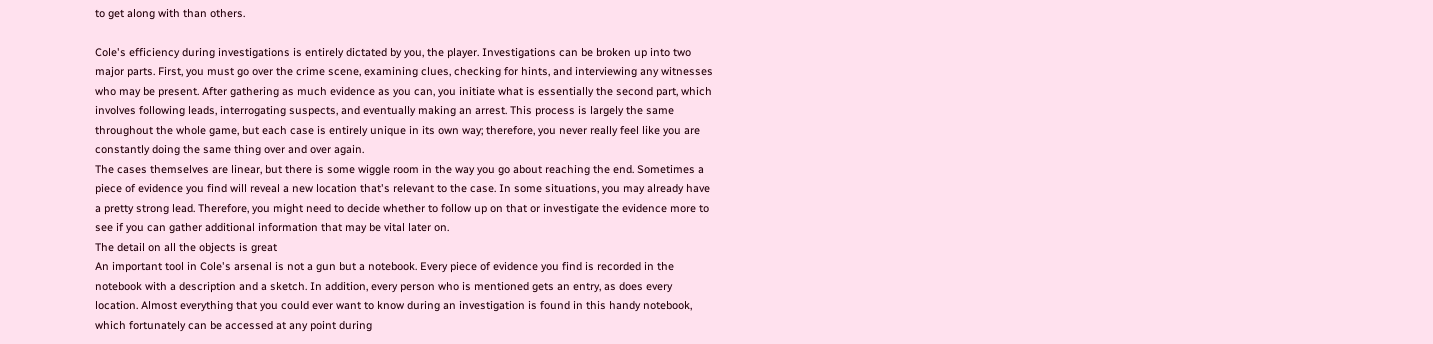to get along with than others.

Cole's efficiency during investigations is entirely dictated by you, the player. Investigations can be broken up into two major parts. First, you must go over the crime scene, examining clues, checking for hints, and interviewing any witnesses who may be present. After gathering as much evidence as you can, you initiate what is essentially the second part, which involves following leads, interrogating suspects, and eventually making an arrest. This process is largely the same throughout the whole game, but each case is entirely unique in its own way; therefore, you never really feel like you are constantly doing the same thing over and over again.
The cases themselves are linear, but there is some wiggle room in the way you go about reaching the end. Sometimes a piece of evidence you find will reveal a new location that's relevant to the case. In some situations, you may already have a pretty strong lead. Therefore, you might need to decide whether to follow up on that or investigate the evidence more to see if you can gather additional information that may be vital later on.
The detail on all the objects is great
An important tool in Cole's arsenal is not a gun but a notebook. Every piece of evidence you find is recorded in the notebook with a description and a sketch. In addition, every person who is mentioned gets an entry, as does every location. Almost everything that you could ever want to know during an investigation is found in this handy notebook, which fortunately can be accessed at any point during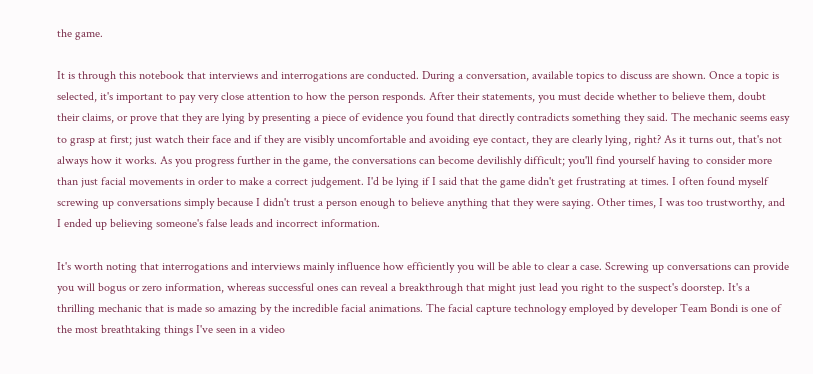the game.

It is through this notebook that interviews and interrogations are conducted. During a conversation, available topics to discuss are shown. Once a topic is selected, it's important to pay very close attention to how the person responds. After their statements, you must decide whether to believe them, doubt their claims, or prove that they are lying by presenting a piece of evidence you found that directly contradicts something they said. The mechanic seems easy to grasp at first; just watch their face and if they are visibly uncomfortable and avoiding eye contact, they are clearly lying, right? As it turns out, that's not always how it works. As you progress further in the game, the conversations can become devilishly difficult; you'll find yourself having to consider more than just facial movements in order to make a correct judgement. I'd be lying if I said that the game didn't get frustrating at times. I often found myself screwing up conversations simply because I didn't trust a person enough to believe anything that they were saying. Other times, I was too trustworthy, and I ended up believing someone's false leads and incorrect information.

It's worth noting that interrogations and interviews mainly influence how efficiently you will be able to clear a case. Screwing up conversations can provide you will bogus or zero information, whereas successful ones can reveal a breakthrough that might just lead you right to the suspect's doorstep. It's a thrilling mechanic that is made so amazing by the incredible facial animations. The facial capture technology employed by developer Team Bondi is one of the most breathtaking things I've seen in a video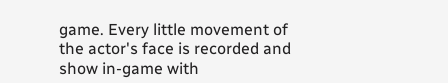game. Every little movement of the actor's face is recorded and show in-game with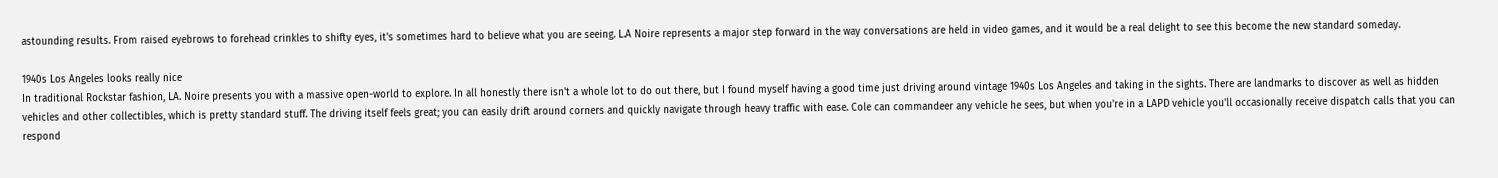astounding results. From raised eyebrows to forehead crinkles to shifty eyes, it's sometimes hard to believe what you are seeing. L.A Noire represents a major step forward in the way conversations are held in video games, and it would be a real delight to see this become the new standard someday.

1940s Los Angeles looks really nice
In traditional Rockstar fashion, LA. Noire presents you with a massive open-world to explore. In all honestly there isn't a whole lot to do out there, but I found myself having a good time just driving around vintage 1940s Los Angeles and taking in the sights. There are landmarks to discover as well as hidden vehicles and other collectibles, which is pretty standard stuff. The driving itself feels great; you can easily drift around corners and quickly navigate through heavy traffic with ease. Cole can commandeer any vehicle he sees, but when you're in a LAPD vehicle you'll occasionally receive dispatch calls that you can respond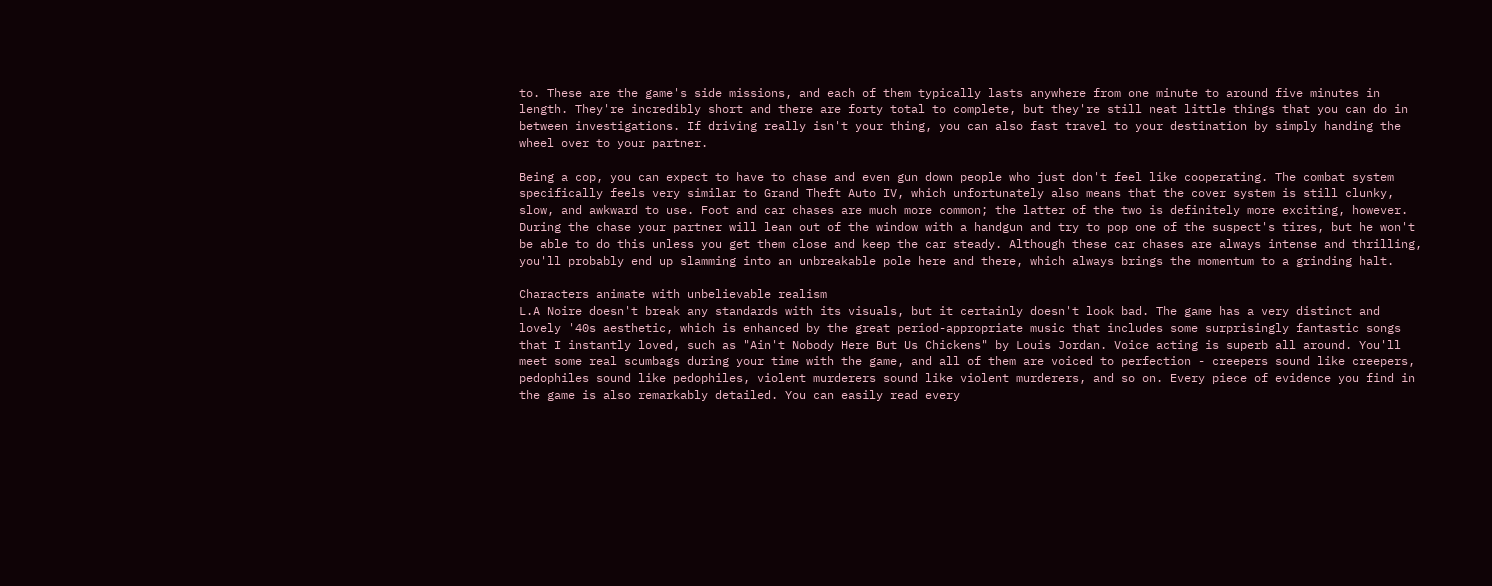to. These are the game's side missions, and each of them typically lasts anywhere from one minute to around five minutes in length. They're incredibly short and there are forty total to complete, but they're still neat little things that you can do in between investigations. If driving really isn't your thing, you can also fast travel to your destination by simply handing the wheel over to your partner.

Being a cop, you can expect to have to chase and even gun down people who just don't feel like cooperating. The combat system specifically feels very similar to Grand Theft Auto IV, which unfortunately also means that the cover system is still clunky, slow, and awkward to use. Foot and car chases are much more common; the latter of the two is definitely more exciting, however. During the chase your partner will lean out of the window with a handgun and try to pop one of the suspect's tires, but he won't be able to do this unless you get them close and keep the car steady. Although these car chases are always intense and thrilling, you'll probably end up slamming into an unbreakable pole here and there, which always brings the momentum to a grinding halt.

Characters animate with unbelievable realism
L.A Noire doesn't break any standards with its visuals, but it certainly doesn't look bad. The game has a very distinct and lovely '40s aesthetic, which is enhanced by the great period-appropriate music that includes some surprisingly fantastic songs that I instantly loved, such as "Ain't Nobody Here But Us Chickens" by Louis Jordan. Voice acting is superb all around. You'll meet some real scumbags during your time with the game, and all of them are voiced to perfection - creepers sound like creepers, pedophiles sound like pedophiles, violent murderers sound like violent murderers, and so on. Every piece of evidence you find in the game is also remarkably detailed. You can easily read every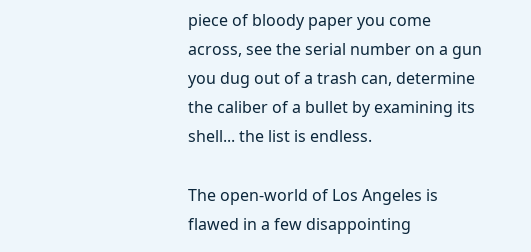piece of bloody paper you come across, see the serial number on a gun you dug out of a trash can, determine the caliber of a bullet by examining its shell... the list is endless.

The open-world of Los Angeles is flawed in a few disappointing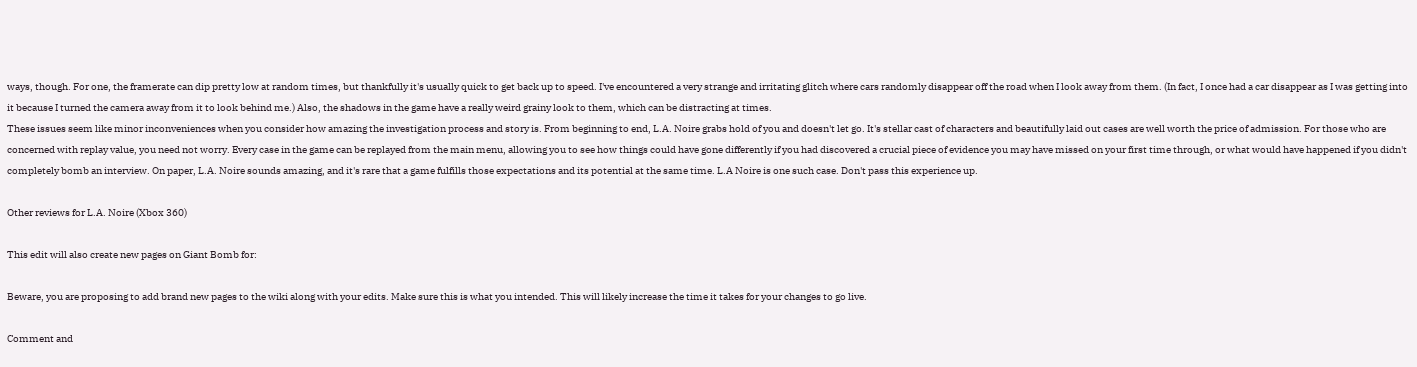ways, though. For one, the framerate can dip pretty low at random times, but thankfully it's usually quick to get back up to speed. I've encountered a very strange and irritating glitch where cars randomly disappear off the road when I look away from them. (In fact, I once had a car disappear as I was getting into it because I turned the camera away from it to look behind me.) Also, the shadows in the game have a really weird grainy look to them, which can be distracting at times.
These issues seem like minor inconveniences when you consider how amazing the investigation process and story is. From beginning to end, L.A. Noire grabs hold of you and doesn't let go. It's stellar cast of characters and beautifully laid out cases are well worth the price of admission. For those who are concerned with replay value, you need not worry. Every case in the game can be replayed from the main menu, allowing you to see how things could have gone differently if you had discovered a crucial piece of evidence you may have missed on your first time through, or what would have happened if you didn't completely bomb an interview. On paper, L.A. Noire sounds amazing, and it's rare that a game fulfills those expectations and its potential at the same time. L.A Noire is one such case. Don't pass this experience up.

Other reviews for L.A. Noire (Xbox 360)

This edit will also create new pages on Giant Bomb for:

Beware, you are proposing to add brand new pages to the wiki along with your edits. Make sure this is what you intended. This will likely increase the time it takes for your changes to go live.

Comment and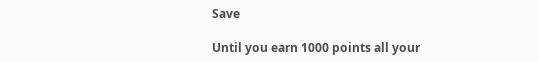Save

Until you earn 1000 points all your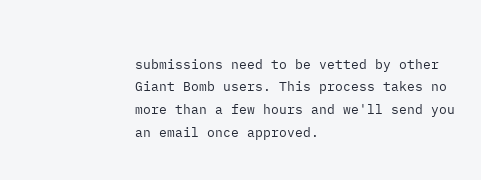submissions need to be vetted by other Giant Bomb users. This process takes no more than a few hours and we'll send you an email once approved.